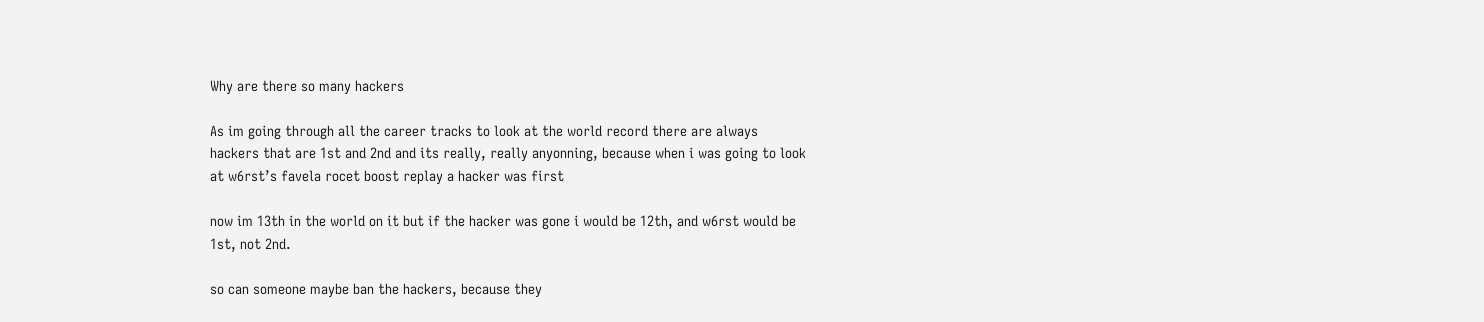Why are there so many hackers

As im going through all the career tracks to look at the world record there are always hackers that are 1st and 2nd and its really, really anyonning, because when i was going to look at w6rst’s favela rocet boost replay a hacker was first

now im 13th in the world on it but if the hacker was gone i would be 12th, and w6rst would be 1st, not 2nd.

so can someone maybe ban the hackers, because they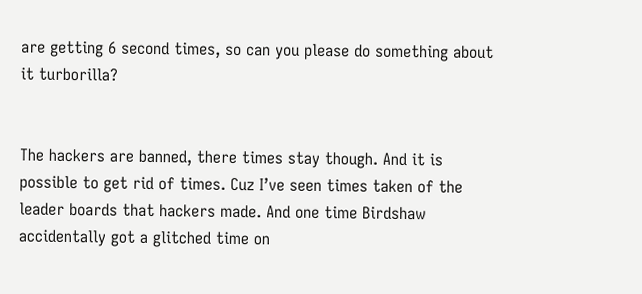are getting 6 second times, so can you please do something about it turborilla?


The hackers are banned, there times stay though. And it is possible to get rid of times. Cuz I’ve seen times taken of the leader boards that hackers made. And one time Birdshaw accidentally got a glitched time on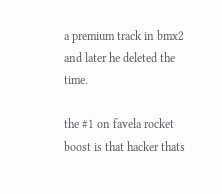a premium track in bmx2 and later he deleted the time.

the #1 on favela rocket boost is that hacker thats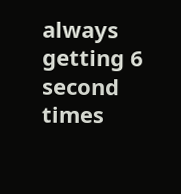always getting 6 second times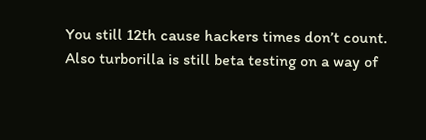You still 12th cause hackers times don’t count.
Also turborilla is still beta testing on a way of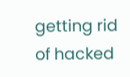getting rid of hacked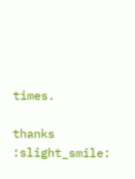times.

thanks :slight_smile: